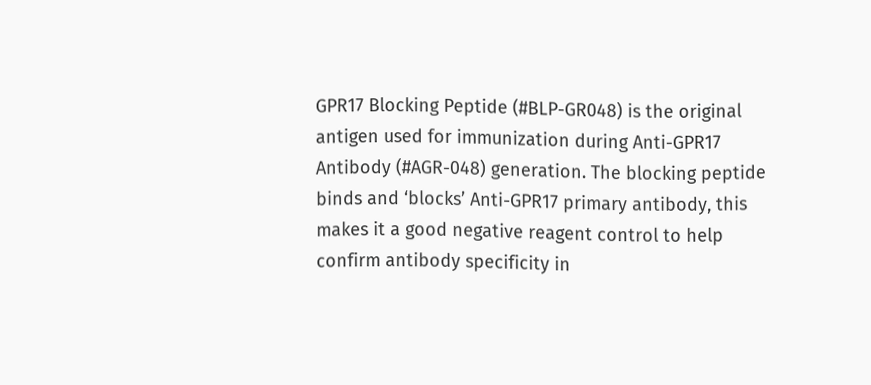GPR17 Blocking Peptide (#BLP-GR048) is the original antigen used for immunization during Anti-GPR17 Antibody (#AGR-048) generation. The blocking peptide binds and ‘blocks’ Anti-GPR17 primary antibody, this makes it a good negative reagent control to help confirm antibody specificity in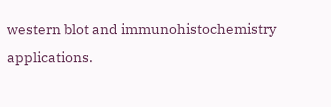western blot and immunohistochemistry applications.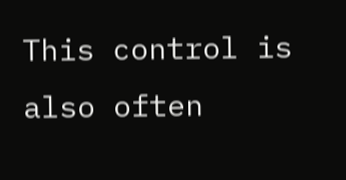This control is also often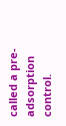called a pre-adsorption control.